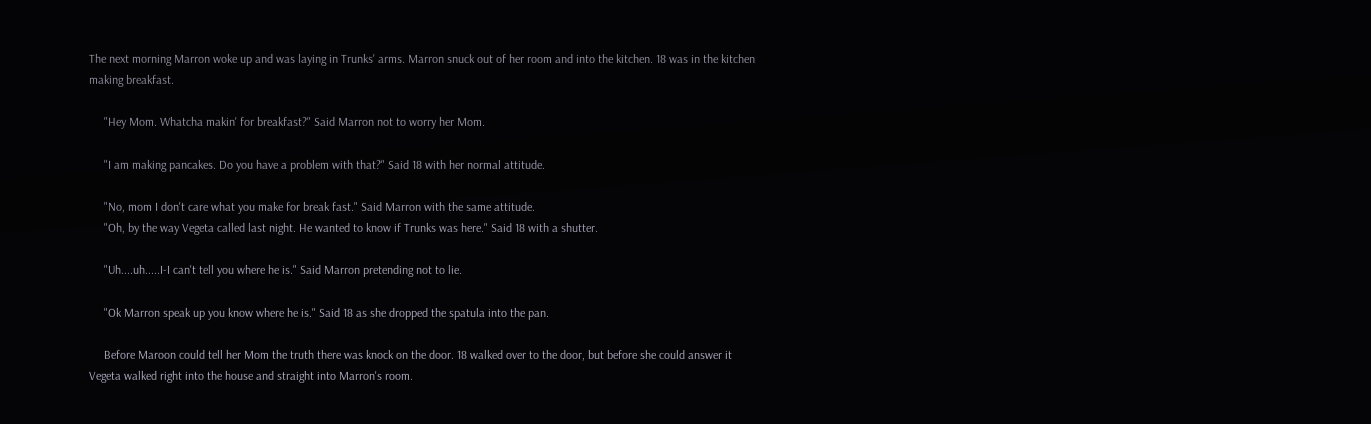The next morning Marron woke up and was laying in Trunks' arms. Marron snuck out of her room and into the kitchen. 18 was in the kitchen making breakfast.

     "Hey Mom. Whatcha makin' for breakfast?" Said Marron not to worry her Mom.

     "I am making pancakes. Do you have a problem with that?" Said 18 with her normal attitude.

     "No, mom I don't care what you make for break fast." Said Marron with the same attitude.
     "Oh, by the way Vegeta called last night. He wanted to know if Trunks was here." Said 18 with a shutter.

     "Uh....uh.....I-I can't tell you where he is." Said Marron pretending not to lie.

     "Ok Marron speak up you know where he is." Said 18 as she dropped the spatula into the pan.

     Before Maroon could tell her Mom the truth there was knock on the door. 18 walked over to the door, but before she could answer it Vegeta walked right into the house and straight into Marron's room.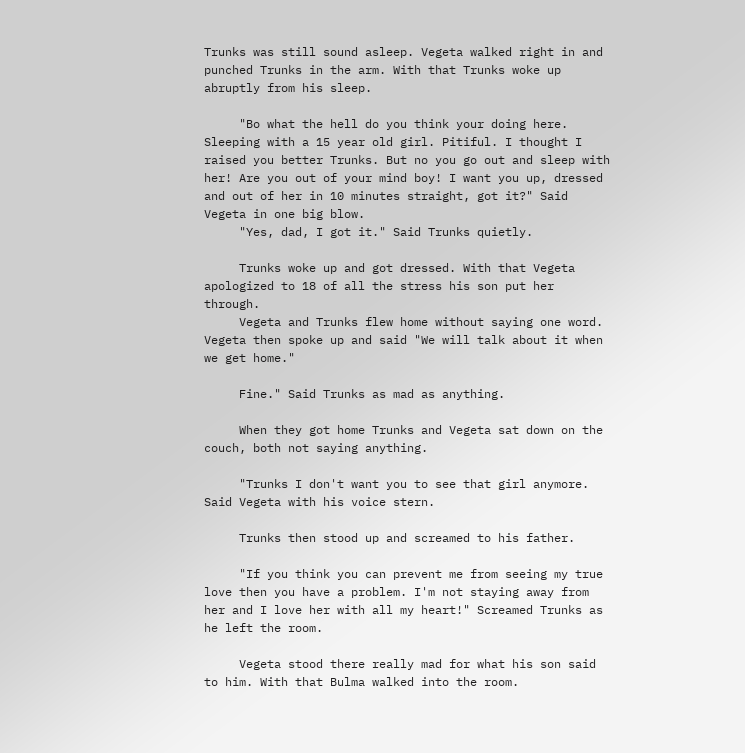Trunks was still sound asleep. Vegeta walked right in and punched Trunks in the arm. With that Trunks woke up abruptly from his sleep.

     "Bo what the hell do you think your doing here. Sleeping with a 15 year old girl. Pitiful. I thought I raised you better Trunks. But no you go out and sleep with her! Are you out of your mind boy! I want you up, dressed and out of her in 10 minutes straight, got it?" Said Vegeta in one big blow.
     "Yes, dad, I got it." Said Trunks quietly.

     Trunks woke up and got dressed. With that Vegeta apologized to 18 of all the stress his son put her through.
     Vegeta and Trunks flew home without saying one word. Vegeta then spoke up and said "We will talk about it when we get home."

     Fine." Said Trunks as mad as anything.

     When they got home Trunks and Vegeta sat down on the couch, both not saying anything.

     "Trunks I don't want you to see that girl anymore. Said Vegeta with his voice stern.

     Trunks then stood up and screamed to his father.

     "If you think you can prevent me from seeing my true love then you have a problem. I'm not staying away from her and I love her with all my heart!" Screamed Trunks as he left the room.

     Vegeta stood there really mad for what his son said to him. With that Bulma walked into the room.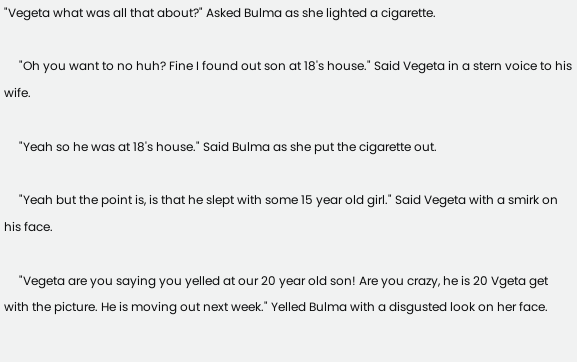"Vegeta what was all that about?" Asked Bulma as she lighted a cigarette.

     "Oh you want to no huh? Fine I found out son at 18's house." Said Vegeta in a stern voice to his wife.

     "Yeah so he was at 18's house." Said Bulma as she put the cigarette out.

     "Yeah but the point is, is that he slept with some 15 year old girl." Said Vegeta with a smirk on his face.

     "Vegeta are you saying you yelled at our 20 year old son! Are you crazy, he is 20 Vgeta get with the picture. He is moving out next week." Yelled Bulma with a disgusted look on her face.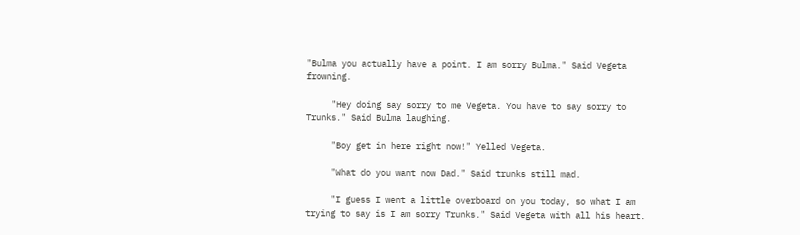"Bulma you actually have a point. I am sorry Bulma." Said Vegeta frowning.

     "Hey doing say sorry to me Vegeta. You have to say sorry to Trunks." Said Bulma laughing.

     "Boy get in here right now!" Yelled Vegeta.

     "What do you want now Dad." Said trunks still mad.

     "I guess I went a little overboard on you today, so what I am trying to say is I am sorry Trunks." Said Vegeta with all his heart.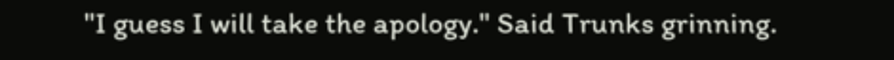"I guess I will take the apology." Said Trunks grinning.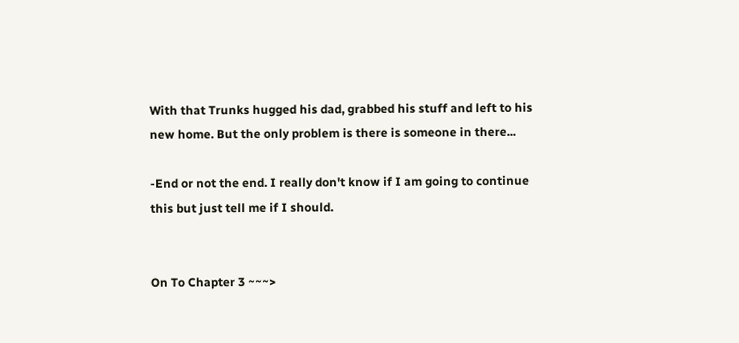With that Trunks hugged his dad, grabbed his stuff and left to his new home. But the only problem is there is someone in there...

-End or not the end. I really don't know if I am going to continue this but just tell me if I should.


On To Chapter 3 ~~~>